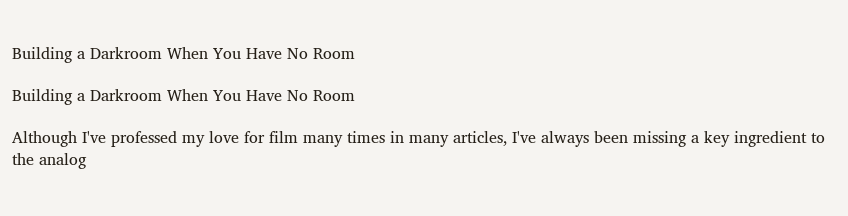Building a Darkroom When You Have No Room

Building a Darkroom When You Have No Room

Although I've professed my love for film many times in many articles, I've always been missing a key ingredient to the analog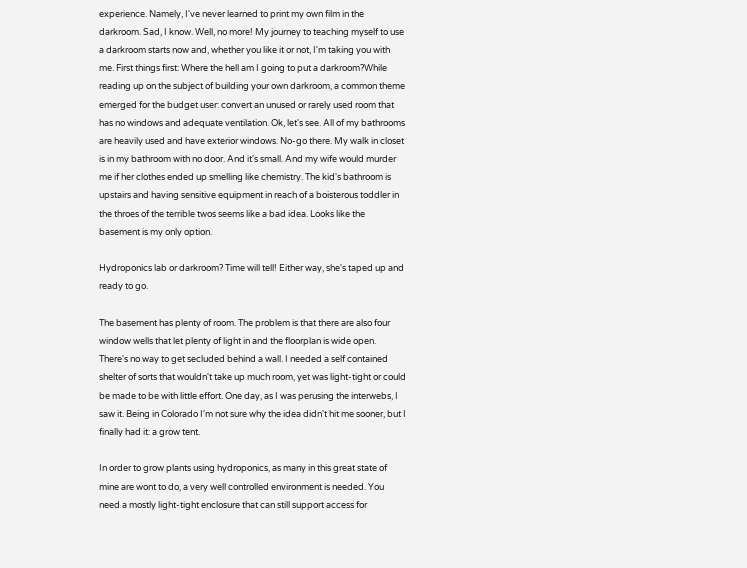experience. Namely, I've never learned to print my own film in the darkroom. Sad, I know. Well, no more! My journey to teaching myself to use a darkroom starts now and, whether you like it or not, I'm taking you with me. First things first: Where the hell am I going to put a darkroom?While reading up on the subject of building your own darkroom, a common theme emerged for the budget user: convert an unused or rarely used room that has no windows and adequate ventilation. Ok, let's see. All of my bathrooms are heavily used and have exterior windows. No-go there. My walk in closet is in my bathroom with no door. And it's small. And my wife would murder me if her clothes ended up smelling like chemistry. The kid's bathroom is upstairs and having sensitive equipment in reach of a boisterous toddler in the throes of the terrible twos seems like a bad idea. Looks like the basement is my only option.

Hydroponics lab or darkroom? Time will tell! Either way, she's taped up and ready to go.

The basement has plenty of room. The problem is that there are also four window wells that let plenty of light in and the floorplan is wide open. There's no way to get secluded behind a wall. I needed a self contained shelter of sorts that wouldn't take up much room, yet was light-tight or could be made to be with little effort. One day, as I was perusing the interwebs, I saw it. Being in Colorado I'm not sure why the idea didn't hit me sooner, but I finally had it: a grow tent.

In order to grow plants using hydroponics, as many in this great state of mine are wont to do, a very well controlled environment is needed. You need a mostly light-tight enclosure that can still support access for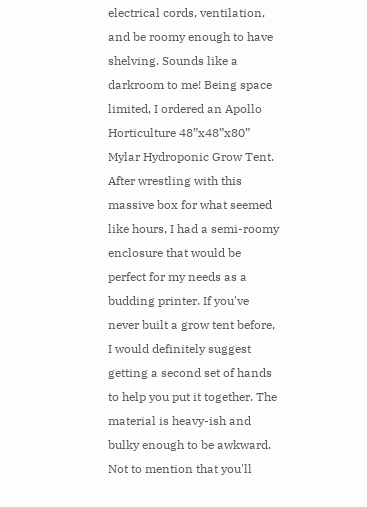electrical cords, ventilation, and be roomy enough to have shelving. Sounds like a darkroom to me! Being space limited, I ordered an Apollo Horticulture 48”x48”x80” Mylar Hydroponic Grow Tent. After wrestling with this massive box for what seemed like hours, I had a semi-roomy enclosure that would be perfect for my needs as a budding printer. If you've never built a grow tent before, I would definitely suggest getting a second set of hands to help you put it together. The material is heavy-ish and bulky enough to be awkward. Not to mention that you'll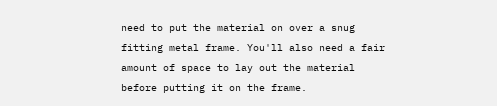need to put the material on over a snug fitting metal frame. You'll also need a fair amount of space to lay out the material before putting it on the frame.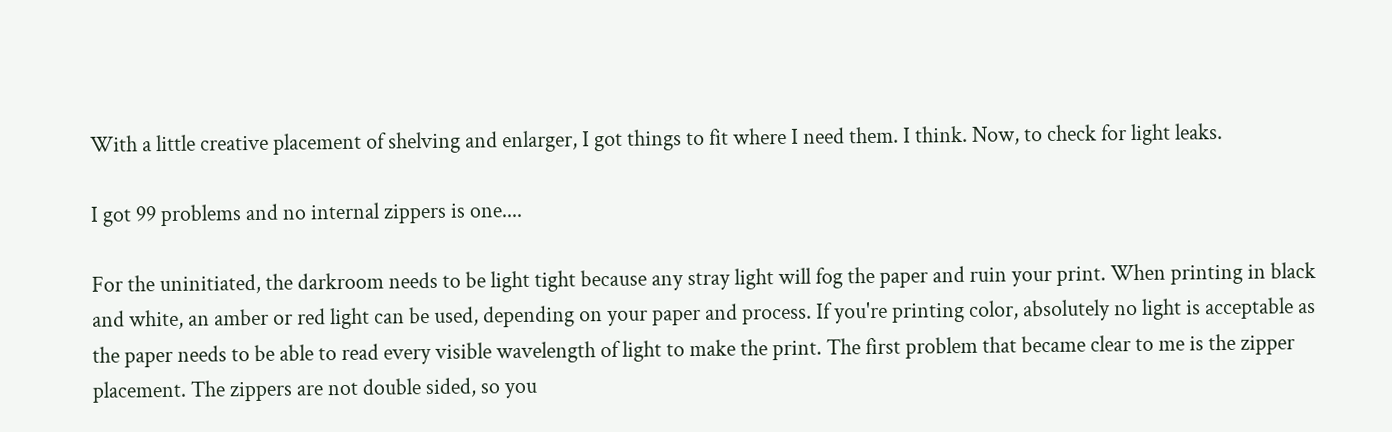With a little creative placement of shelving and enlarger, I got things to fit where I need them. I think. Now, to check for light leaks.

I got 99 problems and no internal zippers is one....

For the uninitiated, the darkroom needs to be light tight because any stray light will fog the paper and ruin your print. When printing in black and white, an amber or red light can be used, depending on your paper and process. If you're printing color, absolutely no light is acceptable as the paper needs to be able to read every visible wavelength of light to make the print. The first problem that became clear to me is the zipper placement. The zippers are not double sided, so you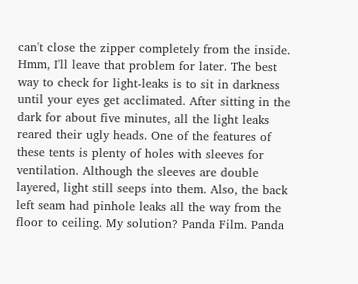can't close the zipper completely from the inside. Hmm, I'll leave that problem for later. The best way to check for light-leaks is to sit in darkness until your eyes get acclimated. After sitting in the dark for about five minutes, all the light leaks reared their ugly heads. One of the features of these tents is plenty of holes with sleeves for ventilation. Although the sleeves are double layered, light still seeps into them. Also, the back left seam had pinhole leaks all the way from the floor to ceiling. My solution? Panda Film. Panda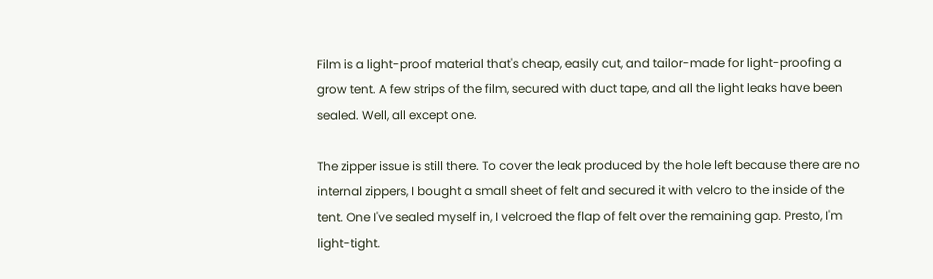Film is a light-proof material that's cheap, easily cut, and tailor-made for light-proofing a grow tent. A few strips of the film, secured with duct tape, and all the light leaks have been sealed. Well, all except one.

The zipper issue is still there. To cover the leak produced by the hole left because there are no internal zippers, I bought a small sheet of felt and secured it with velcro to the inside of the tent. One I've sealed myself in, I velcroed the flap of felt over the remaining gap. Presto, I'm light-tight.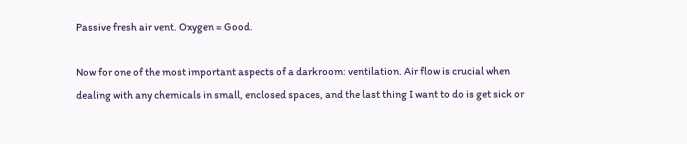Passive fresh air vent. Oxygen = Good.

Now for one of the most important aspects of a darkroom: ventilation. Air flow is crucial when dealing with any chemicals in small, enclosed spaces, and the last thing I want to do is get sick or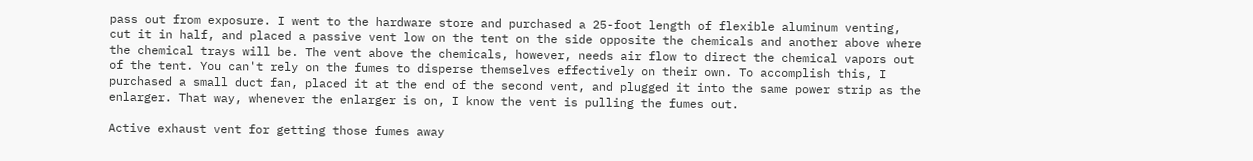pass out from exposure. I went to the hardware store and purchased a 25-foot length of flexible aluminum venting, cut it in half, and placed a passive vent low on the tent on the side opposite the chemicals and another above where the chemical trays will be. The vent above the chemicals, however, needs air flow to direct the chemical vapors out of the tent. You can't rely on the fumes to disperse themselves effectively on their own. To accomplish this, I purchased a small duct fan, placed it at the end of the second vent, and plugged it into the same power strip as the enlarger. That way, whenever the enlarger is on, I know the vent is pulling the fumes out.

Active exhaust vent for getting those fumes away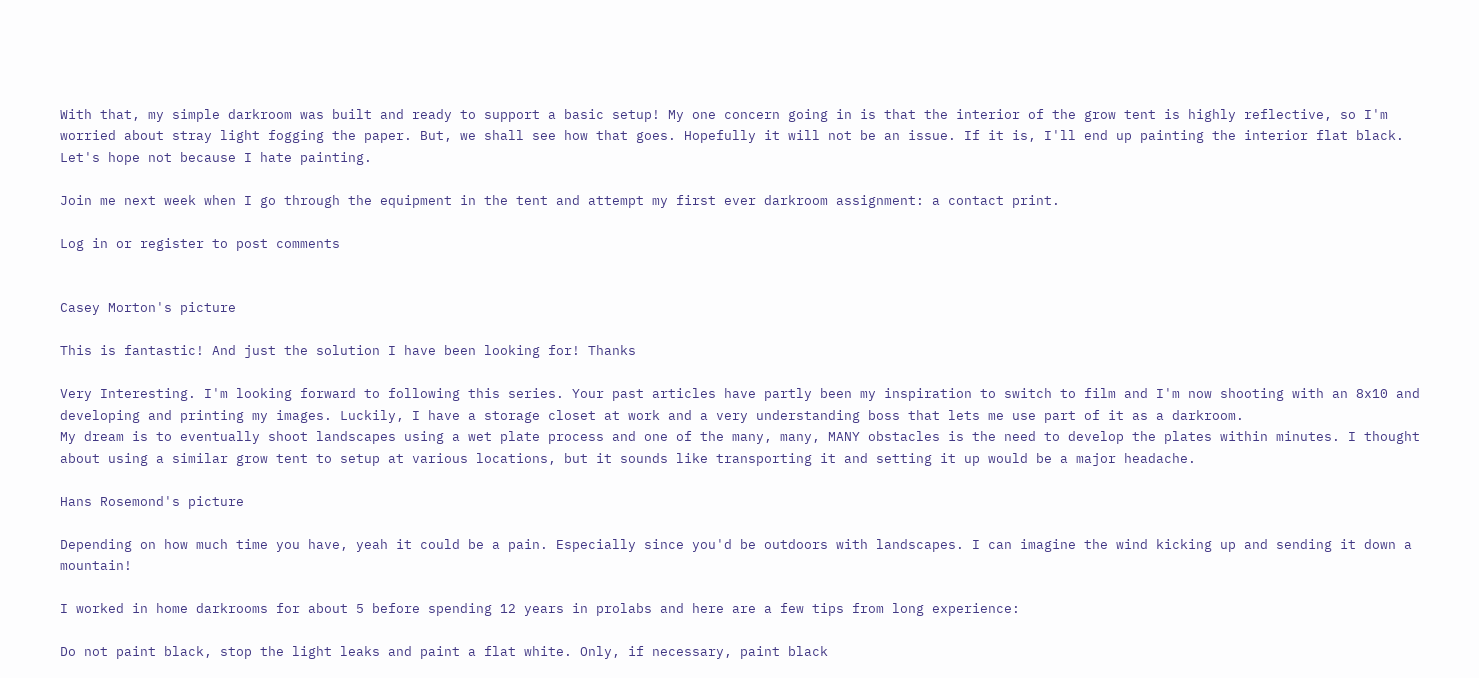With that, my simple darkroom was built and ready to support a basic setup! My one concern going in is that the interior of the grow tent is highly reflective, so I'm worried about stray light fogging the paper. But, we shall see how that goes. Hopefully it will not be an issue. If it is, I'll end up painting the interior flat black. Let's hope not because I hate painting.

Join me next week when I go through the equipment in the tent and attempt my first ever darkroom assignment: a contact print.

Log in or register to post comments


Casey Morton's picture

This is fantastic! And just the solution I have been looking for! Thanks

Very Interesting. I'm looking forward to following this series. Your past articles have partly been my inspiration to switch to film and I'm now shooting with an 8x10 and developing and printing my images. Luckily, I have a storage closet at work and a very understanding boss that lets me use part of it as a darkroom.
My dream is to eventually shoot landscapes using a wet plate process and one of the many, many, MANY obstacles is the need to develop the plates within minutes. I thought about using a similar grow tent to setup at various locations, but it sounds like transporting it and setting it up would be a major headache.

Hans Rosemond's picture

Depending on how much time you have, yeah it could be a pain. Especially since you'd be outdoors with landscapes. I can imagine the wind kicking up and sending it down a mountain!

I worked in home darkrooms for about 5 before spending 12 years in prolabs and here are a few tips from long experience:

Do not paint black, stop the light leaks and paint a flat white. Only, if necessary, paint black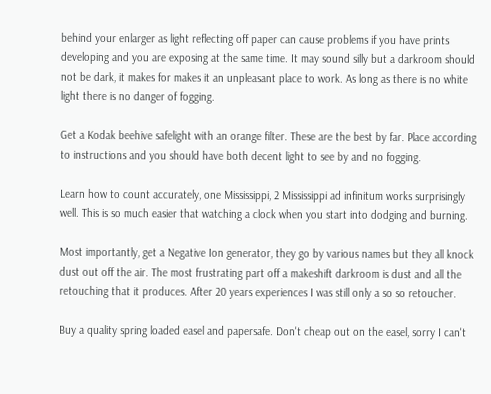behind your enlarger as light reflecting off paper can cause problems if you have prints developing and you are exposing at the same time. It may sound silly but a darkroom should not be dark, it makes for makes it an unpleasant place to work. As long as there is no white light there is no danger of fogging.

Get a Kodak beehive safelight with an orange filter. These are the best by far. Place according to instructions and you should have both decent light to see by and no fogging.

Learn how to count accurately, one Mississippi, 2 Mississippi ad infinitum works surprisingly well. This is so much easier that watching a clock when you start into dodging and burning.

Most importantly, get a Negative Ion generator, they go by various names but they all knock dust out off the air. The most frustrating part off a makeshift darkroom is dust and all the retouching that it produces. After 20 years experiences I was still only a so so retoucher.

Buy a quality spring loaded easel and papersafe. Don't cheap out on the easel, sorry I can't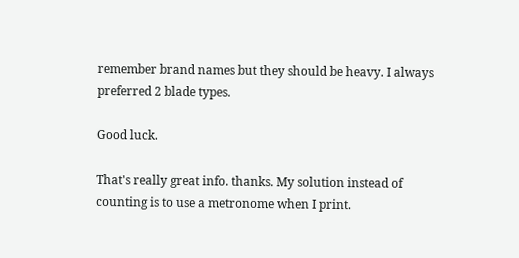remember brand names but they should be heavy. I always preferred 2 blade types.

Good luck.

That's really great info. thanks. My solution instead of counting is to use a metronome when I print.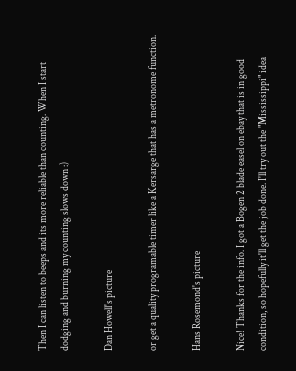Then I can listen to beeps and its more reliable than counting. When I start dodging and burning my counting slows down :)

Dan Howell's picture

or get a quality programable timer like a Kersarge that has a metronome function.

Hans Rosemond's picture

Nice! Thanks for the info. I got a Bogen 2 blade easel on ebay that is in good condition, so hopefully it'll get the job done. I'll try out the "Mississippi" idea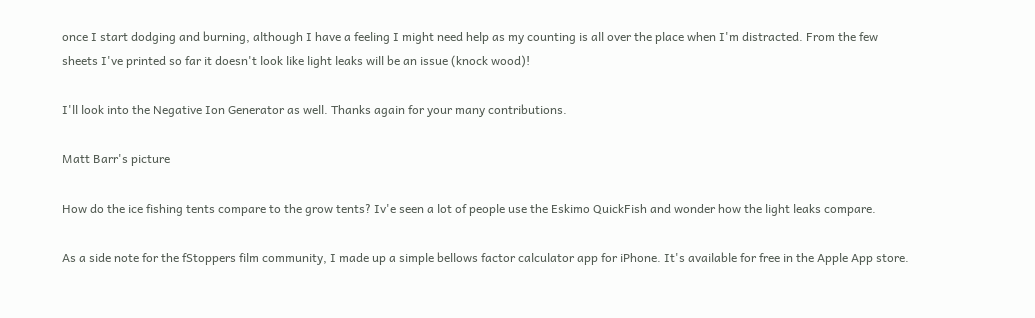once I start dodging and burning, although I have a feeling I might need help as my counting is all over the place when I'm distracted. From the few sheets I've printed so far it doesn't look like light leaks will be an issue (knock wood)!

I'll look into the Negative Ion Generator as well. Thanks again for your many contributions.

Matt Barr's picture

How do the ice fishing tents compare to the grow tents? Iv'e seen a lot of people use the Eskimo QuickFish and wonder how the light leaks compare.

As a side note for the fStoppers film community, I made up a simple bellows factor calculator app for iPhone. It's available for free in the Apple App store.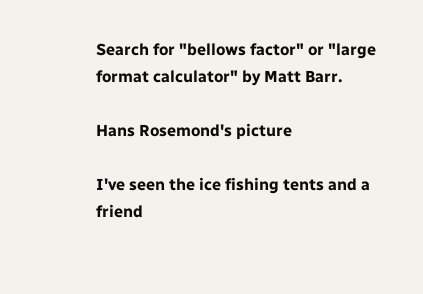Search for "bellows factor" or "large format calculator" by Matt Barr.

Hans Rosemond's picture

I've seen the ice fishing tents and a friend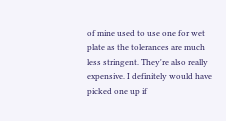of mine used to use one for wet plate as the tolerances are much less stringent. They're also really expensive. I definitely would have picked one up if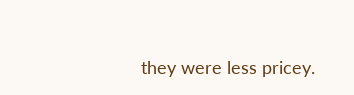they were less pricey.